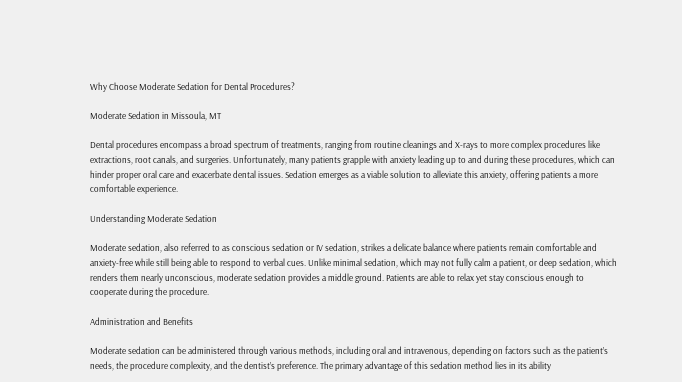Why Choose Moderate Sedation for Dental Procedures?

Moderate Sedation in Missoula, MT

Dental procedures encompass a broad spectrum of treatments, ranging from routine cleanings and X-rays to more complex procedures like extractions, root canals, and surgeries. Unfortunately, many patients grapple with anxiety leading up to and during these procedures, which can hinder proper oral care and exacerbate dental issues. Sedation emerges as a viable solution to alleviate this anxiety, offering patients a more comfortable experience.

Understanding Moderate Sedation

Moderate sedation, also referred to as conscious sedation or IV sedation, strikes a delicate balance where patients remain comfortable and anxiety-free while still being able to respond to verbal cues. Unlike minimal sedation, which may not fully calm a patient, or deep sedation, which renders them nearly unconscious, moderate sedation provides a middle ground. Patients are able to relax yet stay conscious enough to cooperate during the procedure.

Administration and Benefits

Moderate sedation can be administered through various methods, including oral and intravenous, depending on factors such as the patient’s needs, the procedure complexity, and the dentist’s preference. The primary advantage of this sedation method lies in its ability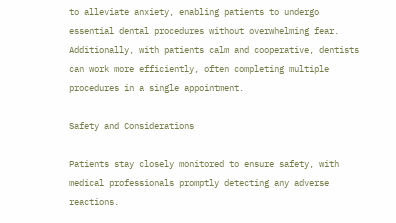to alleviate anxiety, enabling patients to undergo essential dental procedures without overwhelming fear. Additionally, with patients calm and cooperative, dentists can work more efficiently, often completing multiple procedures in a single appointment.

Safety and Considerations

Patients stay closely monitored to ensure safety, with medical professionals promptly detecting any adverse reactions.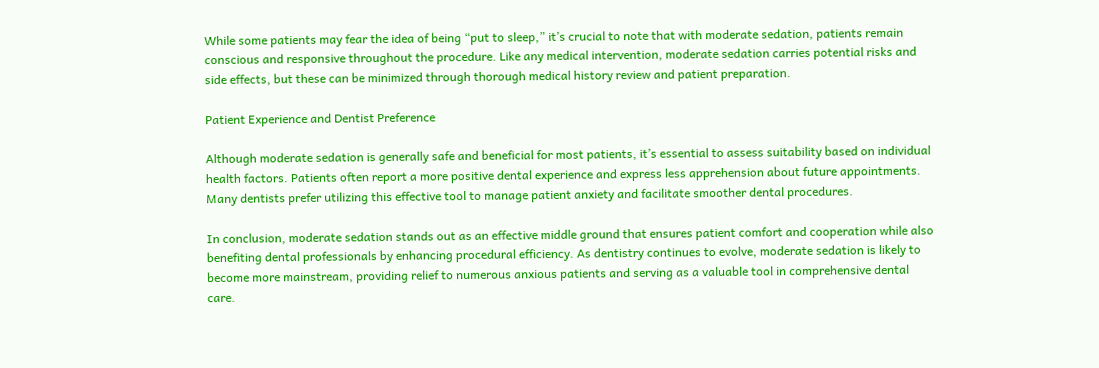While some patients may fear the idea of being “put to sleep,” it’s crucial to note that with moderate sedation, patients remain conscious and responsive throughout the procedure. Like any medical intervention, moderate sedation carries potential risks and side effects, but these can be minimized through thorough medical history review and patient preparation.

Patient Experience and Dentist Preference

Although moderate sedation is generally safe and beneficial for most patients, it’s essential to assess suitability based on individual health factors. Patients often report a more positive dental experience and express less apprehension about future appointments. Many dentists prefer utilizing this effective tool to manage patient anxiety and facilitate smoother dental procedures.

In conclusion, moderate sedation stands out as an effective middle ground that ensures patient comfort and cooperation while also benefiting dental professionals by enhancing procedural efficiency. As dentistry continues to evolve, moderate sedation is likely to become more mainstream, providing relief to numerous anxious patients and serving as a valuable tool in comprehensive dental care.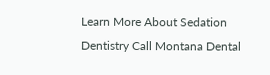Learn More About Sedation Dentistry Call Montana Dental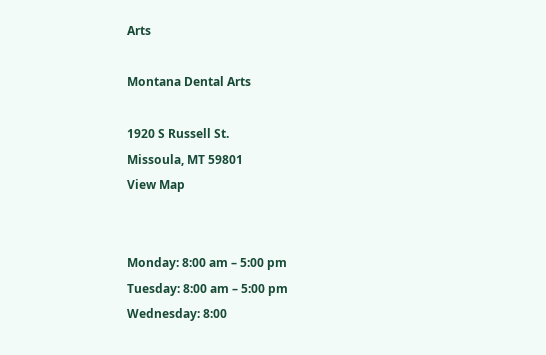Arts

Montana Dental Arts

1920 S Russell St.
Missoula, MT 59801
View Map


Monday: 8:00 am – 5:00 pm
Tuesday: 8:00 am – 5:00 pm
Wednesday: 8:00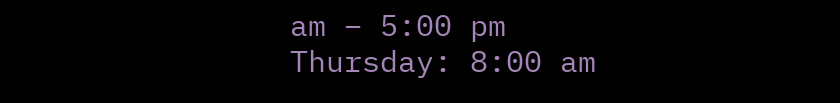am – 5:00 pm
Thursday: 8:00 am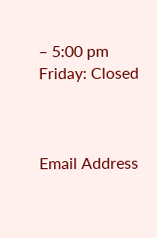– 5:00 pm
Friday: Closed



Email Address